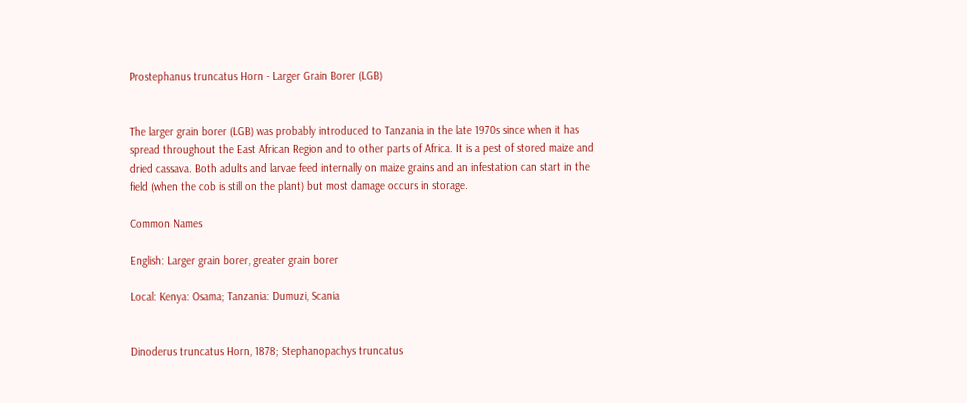Prostephanus truncatus Horn - Larger Grain Borer (LGB)


The larger grain borer (LGB) was probably introduced to Tanzania in the late 1970s since when it has spread throughout the East African Region and to other parts of Africa. It is a pest of stored maize and dried cassava. Both adults and larvae feed internally on maize grains and an infestation can start in the field (when the cob is still on the plant) but most damage occurs in storage.

Common Names

English: Larger grain borer, greater grain borer

Local: Kenya: Osama; Tanzania: Dumuzi, Scania


Dinoderus truncatus Horn, 1878; Stephanopachys truncatus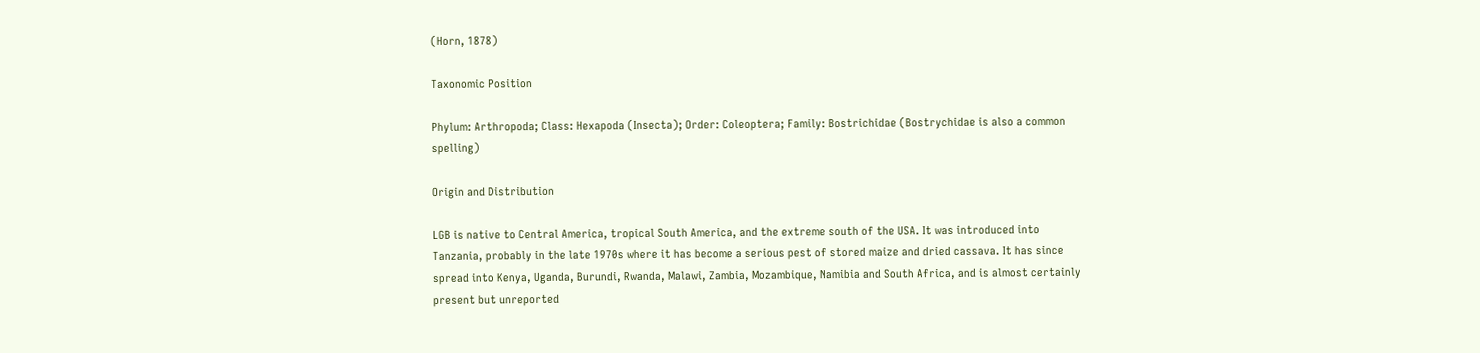(Horn, 1878)

Taxonomic Position

Phylum: Arthropoda; Class: Hexapoda (Insecta); Order: Coleoptera; Family: Bostrichidae (Bostrychidae is also a common spelling)

Origin and Distribution

LGB is native to Central America, tropical South America, and the extreme south of the USA. It was introduced into Tanzania, probably in the late 1970s where it has become a serious pest of stored maize and dried cassava. It has since spread into Kenya, Uganda, Burundi, Rwanda, Malawi, Zambia, Mozambique, Namibia and South Africa, and is almost certainly present but unreported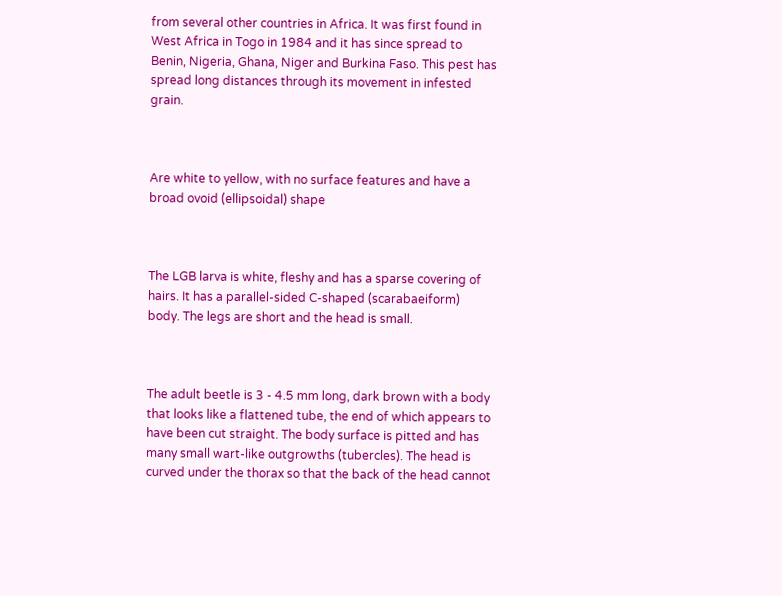from several other countries in Africa. It was first found in West Africa in Togo in 1984 and it has since spread to Benin, Nigeria, Ghana, Niger and Burkina Faso. This pest has spread long distances through its movement in infested grain.



Are white to yellow, with no surface features and have a broad ovoid (ellipsoidal) shape



The LGB larva is white, fleshy and has a sparse covering of hairs. It has a parallel-sided C-shaped (scarabaeiform) body. The legs are short and the head is small.



The adult beetle is 3 - 4.5 mm long, dark brown with a body that looks like a flattened tube, the end of which appears to have been cut straight. The body surface is pitted and has many small wart-like outgrowths (tubercles). The head is curved under the thorax so that the back of the head cannot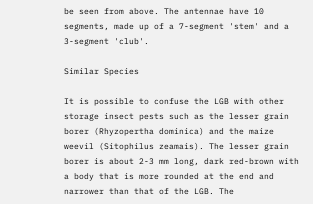be seen from above. The antennae have 10 segments, made up of a 7-segment 'stem' and a 3-segment 'club'.

Similar Species

It is possible to confuse the LGB with other storage insect pests such as the lesser grain borer (Rhyzopertha dominica) and the maize weevil (Sitophilus zeamais). The lesser grain borer is about 2-3 mm long, dark red-brown with a body that is more rounded at the end and narrower than that of the LGB. The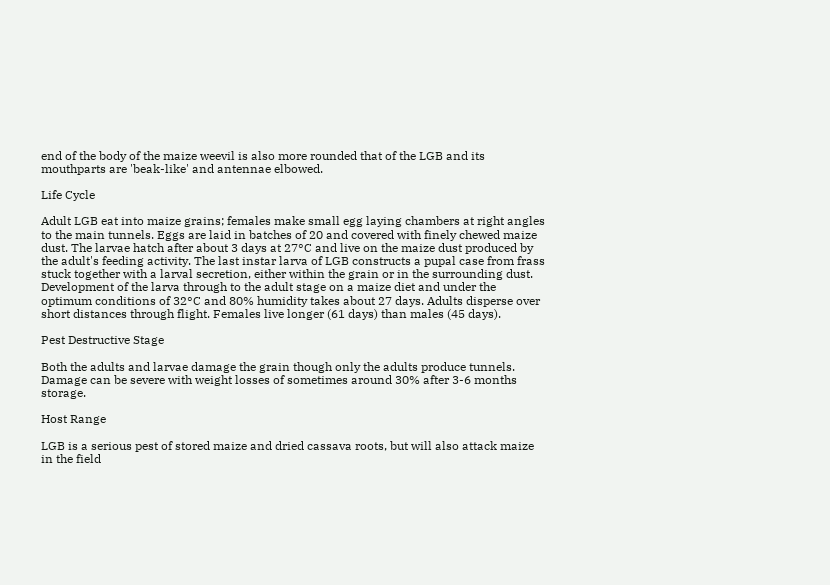end of the body of the maize weevil is also more rounded that of the LGB and its mouthparts are 'beak-like' and antennae elbowed.

Life Cycle

Adult LGB eat into maize grains; females make small egg laying chambers at right angles to the main tunnels. Eggs are laid in batches of 20 and covered with finely chewed maize dust. The larvae hatch after about 3 days at 27°C and live on the maize dust produced by the adult's feeding activity. The last instar larva of LGB constructs a pupal case from frass stuck together with a larval secretion, either within the grain or in the surrounding dust. Development of the larva through to the adult stage on a maize diet and under the optimum conditions of 32°C and 80% humidity takes about 27 days. Adults disperse over short distances through flight. Females live longer (61 days) than males (45 days).

Pest Destructive Stage

Both the adults and larvae damage the grain though only the adults produce tunnels. Damage can be severe with weight losses of sometimes around 30% after 3-6 months storage.

Host Range

LGB is a serious pest of stored maize and dried cassava roots, but will also attack maize in the field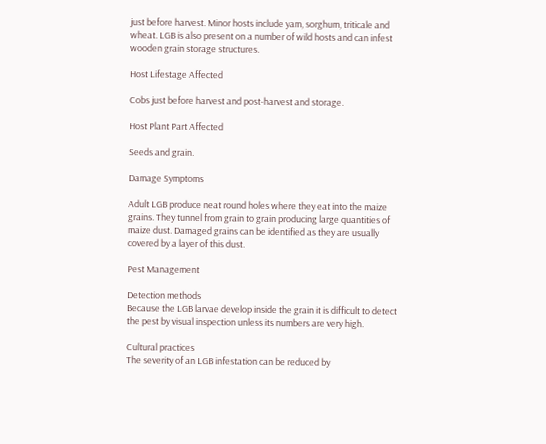just before harvest. Minor hosts include yam, sorghum, triticale and wheat. LGB is also present on a number of wild hosts and can infest wooden grain storage structures.

Host Lifestage Affected

Cobs just before harvest and post-harvest and storage.

Host Plant Part Affected

Seeds and grain.

Damage Symptoms

Adult LGB produce neat round holes where they eat into the maize grains. They tunnel from grain to grain producing large quantities of maize dust. Damaged grains can be identified as they are usually covered by a layer of this dust.

Pest Management

Detection methods
Because the LGB larvae develop inside the grain it is difficult to detect the pest by visual inspection unless its numbers are very high.

Cultural practices
The severity of an LGB infestation can be reduced by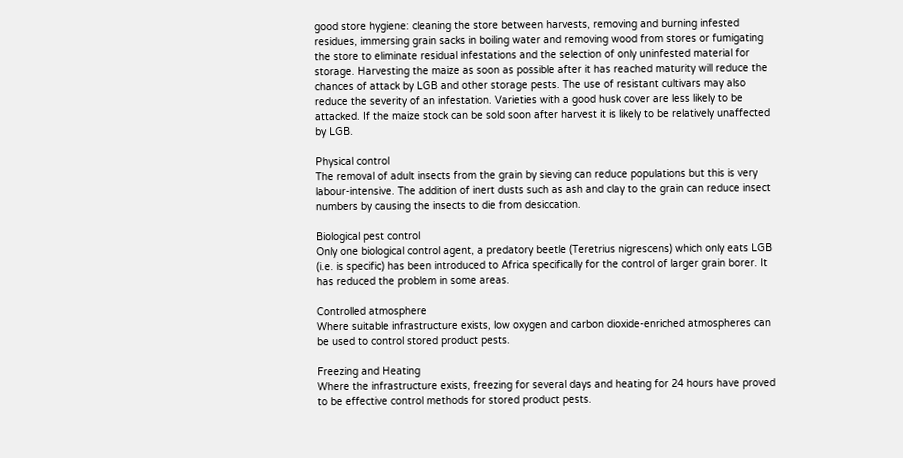good store hygiene: cleaning the store between harvests, removing and burning infested residues, immersing grain sacks in boiling water and removing wood from stores or fumigating the store to eliminate residual infestations and the selection of only uninfested material for storage. Harvesting the maize as soon as possible after it has reached maturity will reduce the chances of attack by LGB and other storage pests. The use of resistant cultivars may also reduce the severity of an infestation. Varieties with a good husk cover are less likely to be attacked. If the maize stock can be sold soon after harvest it is likely to be relatively unaffected by LGB.

Physical control
The removal of adult insects from the grain by sieving can reduce populations but this is very labour-intensive. The addition of inert dusts such as ash and clay to the grain can reduce insect numbers by causing the insects to die from desiccation.

Biological pest control
Only one biological control agent, a predatory beetle (Teretrius nigrescens) which only eats LGB (i.e. is specific) has been introduced to Africa specifically for the control of larger grain borer. It has reduced the problem in some areas.

Controlled atmosphere
Where suitable infrastructure exists, low oxygen and carbon dioxide-enriched atmospheres can be used to control stored product pests.

Freezing and Heating
Where the infrastructure exists, freezing for several days and heating for 24 hours have proved to be effective control methods for stored product pests.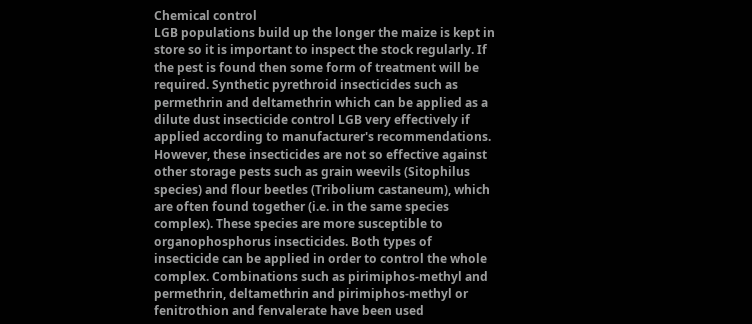Chemical control
LGB populations build up the longer the maize is kept in store so it is important to inspect the stock regularly. If the pest is found then some form of treatment will be required. Synthetic pyrethroid insecticides such as permethrin and deltamethrin which can be applied as a dilute dust insecticide control LGB very effectively if applied according to manufacturer's recommendations. However, these insecticides are not so effective against other storage pests such as grain weevils (Sitophilus species) and flour beetles (Tribolium castaneum), which are often found together (i.e. in the same species complex). These species are more susceptible to organophosphorus insecticides. Both types of insecticide can be applied in order to control the whole complex. Combinations such as pirimiphos-methyl and permethrin, deltamethrin and pirimiphos-methyl or fenitrothion and fenvalerate have been used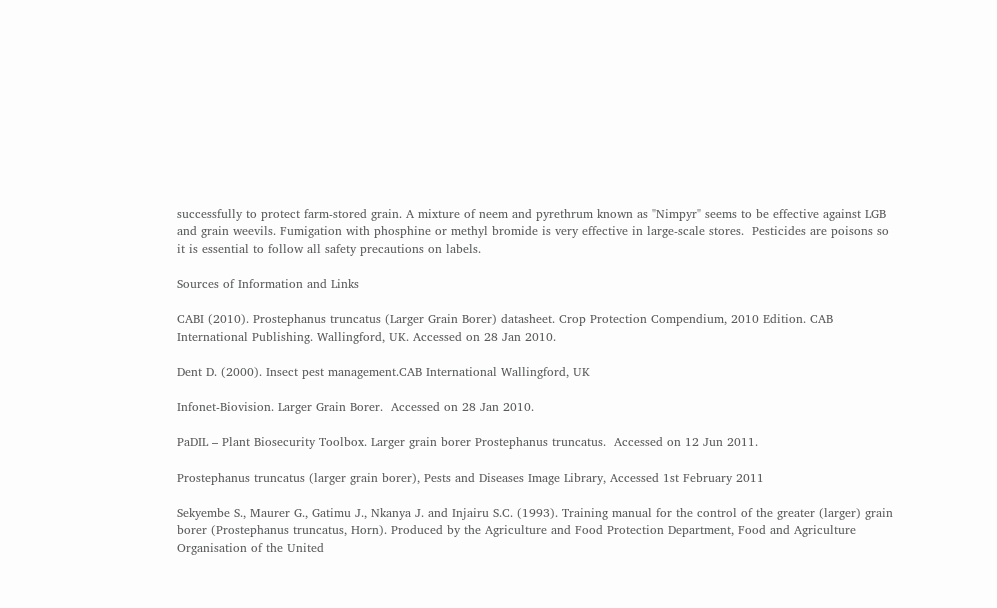successfully to protect farm-stored grain. A mixture of neem and pyrethrum known as "Nimpyr" seems to be effective against LGB and grain weevils. Fumigation with phosphine or methyl bromide is very effective in large-scale stores.  Pesticides are poisons so it is essential to follow all safety precautions on labels.

Sources of Information and Links

CABI (2010). Prostephanus truncatus (Larger Grain Borer) datasheet. Crop Protection Compendium, 2010 Edition. CAB International Publishing. Wallingford, UK. Accessed on 28 Jan 2010.

Dent D. (2000). Insect pest management.CAB International Wallingford, UK

Infonet-Biovision. Larger Grain Borer.  Accessed on 28 Jan 2010.

PaDIL – Plant Biosecurity Toolbox. Larger grain borer Prostephanus truncatus.  Accessed on 12 Jun 2011.

Prostephanus truncatus (larger grain borer), Pests and Diseases Image Library, Accessed 1st February 2011

Sekyembe S., Maurer G., Gatimu J., Nkanya J. and Injairu S.C. (1993). Training manual for the control of the greater (larger) grain borer (Prostephanus truncatus, Horn). Produced by the Agriculture and Food Protection Department, Food and Agriculture Organisation of the United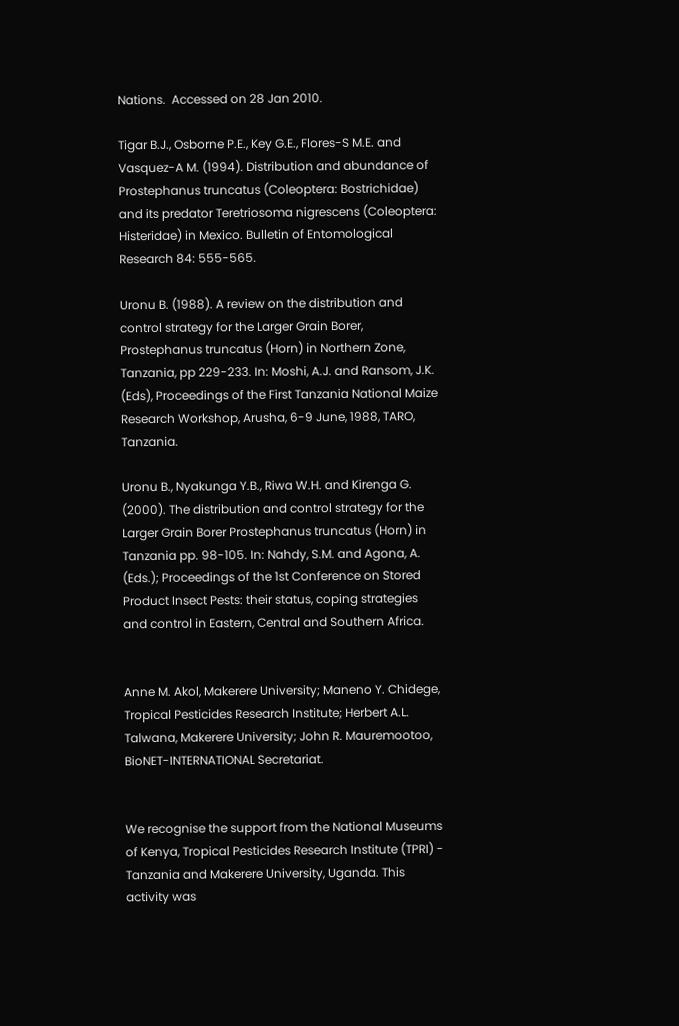Nations.  Accessed on 28 Jan 2010.

Tigar B.J., Osborne P.E., Key G.E., Flores-S M.E. and Vasquez-A M. (1994). Distribution and abundance of Prostephanus truncatus (Coleoptera: Bostrichidae) and its predator Teretriosoma nigrescens (Coleoptera: Histeridae) in Mexico. Bulletin of Entomological Research 84: 555-565.

Uronu B. (1988). A review on the distribution and control strategy for the Larger Grain Borer, Prostephanus truncatus (Horn) in Northern Zone, Tanzania, pp 229-233. In: Moshi, A.J. and Ransom, J.K. (Eds), Proceedings of the First Tanzania National Maize Research Workshop, Arusha, 6-9 June, 1988, TARO, Tanzania.

Uronu B., Nyakunga Y.B., Riwa W.H. and Kirenga G. (2000). The distribution and control strategy for the Larger Grain Borer Prostephanus truncatus (Horn) in Tanzania pp. 98-105. In: Nahdy, S.M. and Agona, A. (Eds.); Proceedings of the 1st Conference on Stored Product Insect Pests: their status, coping strategies and control in Eastern, Central and Southern Africa.


Anne M. Akol, Makerere University; Maneno Y. Chidege, Tropical Pesticides Research Institute; Herbert A.L. Talwana, Makerere University; John R. Mauremootoo, BioNET-INTERNATIONAL Secretariat.


We recognise the support from the National Museums of Kenya, Tropical Pesticides Research Institute (TPRI) - Tanzania and Makerere University, Uganda. This activity was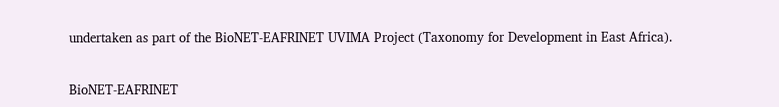undertaken as part of the BioNET-EAFRINET UVIMA Project (Taxonomy for Development in East Africa).


BioNET-EAFRINET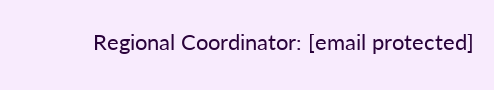Regional Coordinator: [email protected]